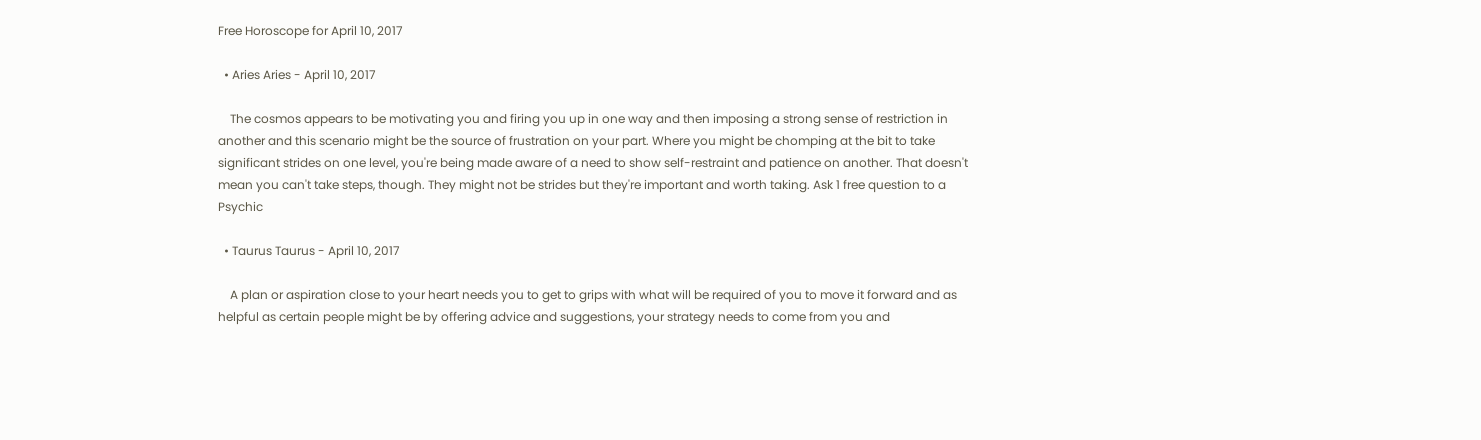Free Horoscope for April 10, 2017

  • Aries Aries - April 10, 2017

    The cosmos appears to be motivating you and firing you up in one way and then imposing a strong sense of restriction in another and this scenario might be the source of frustration on your part. Where you might be chomping at the bit to take significant strides on one level, you're being made aware of a need to show self-restraint and patience on another. That doesn't mean you can't take steps, though. They might not be strides but they're important and worth taking. Ask 1 free question to a Psychic

  • Taurus Taurus - April 10, 2017

    A plan or aspiration close to your heart needs you to get to grips with what will be required of you to move it forward and as helpful as certain people might be by offering advice and suggestions, your strategy needs to come from you and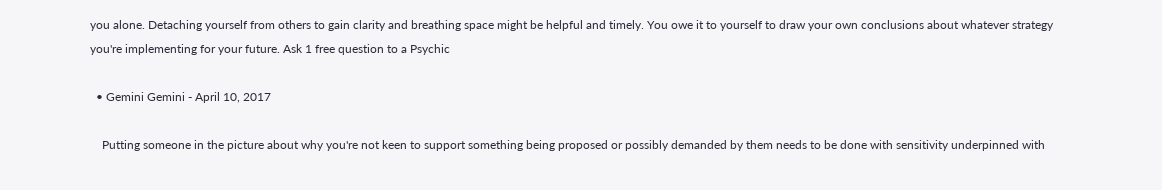you alone. Detaching yourself from others to gain clarity and breathing space might be helpful and timely. You owe it to yourself to draw your own conclusions about whatever strategy you're implementing for your future. Ask 1 free question to a Psychic

  • Gemini Gemini - April 10, 2017

    Putting someone in the picture about why you're not keen to support something being proposed or possibly demanded by them needs to be done with sensitivity underpinned with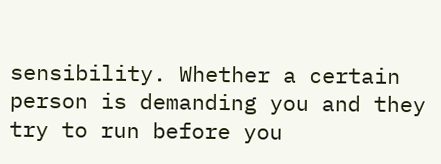sensibility. Whether a certain person is demanding you and they try to run before you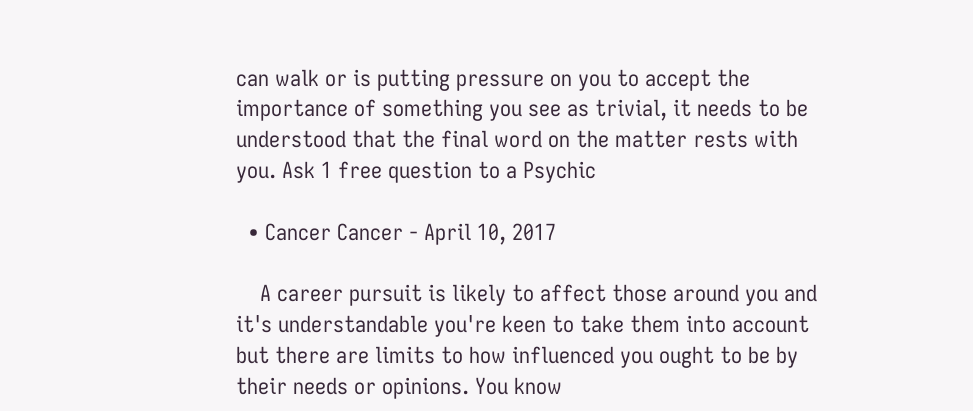can walk or is putting pressure on you to accept the importance of something you see as trivial, it needs to be understood that the final word on the matter rests with you. Ask 1 free question to a Psychic

  • Cancer Cancer - April 10, 2017

    A career pursuit is likely to affect those around you and it's understandable you're keen to take them into account but there are limits to how influenced you ought to be by their needs or opinions. You know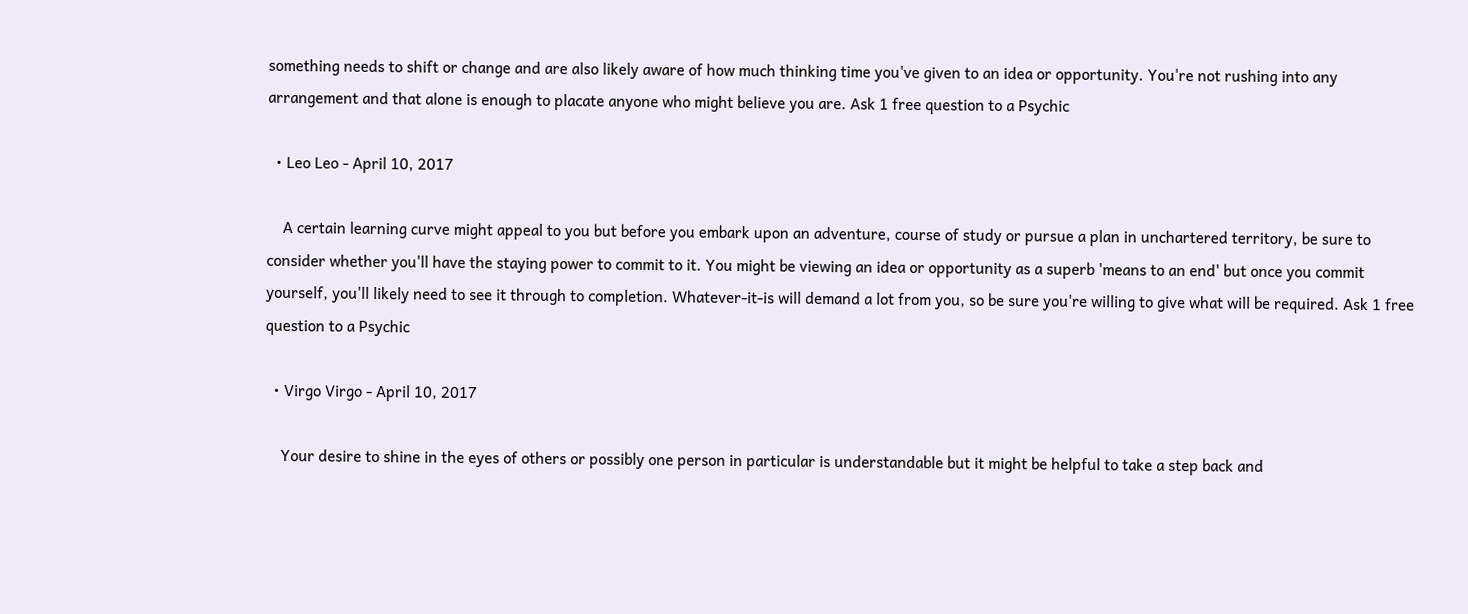something needs to shift or change and are also likely aware of how much thinking time you've given to an idea or opportunity. You're not rushing into any arrangement and that alone is enough to placate anyone who might believe you are. Ask 1 free question to a Psychic

  • Leo Leo - April 10, 2017

    A certain learning curve might appeal to you but before you embark upon an adventure, course of study or pursue a plan in unchartered territory, be sure to consider whether you'll have the staying power to commit to it. You might be viewing an idea or opportunity as a superb 'means to an end' but once you commit yourself, you'll likely need to see it through to completion. Whatever-it-is will demand a lot from you, so be sure you're willing to give what will be required. Ask 1 free question to a Psychic

  • Virgo Virgo - April 10, 2017

    Your desire to shine in the eyes of others or possibly one person in particular is understandable but it might be helpful to take a step back and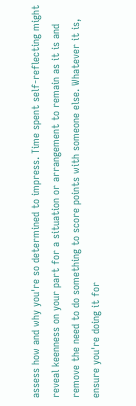assess how and why you're so determined to impress. Time spent self-reflecting might reveal keenness on your part for a situation or arrangement to remain as it is and remove the need to do something to score points with someone else. Whatever it is, ensure you're doing it for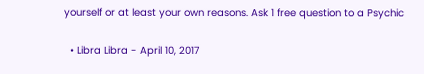yourself or at least your own reasons. Ask 1 free question to a Psychic

  • Libra Libra - April 10, 2017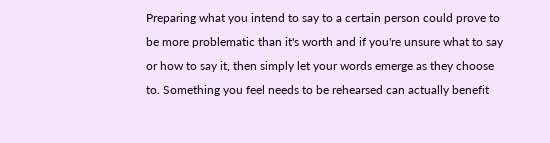Preparing what you intend to say to a certain person could prove to be more problematic than it's worth and if you're unsure what to say or how to say it, then simply let your words emerge as they choose to. Something you feel needs to be rehearsed can actually benefit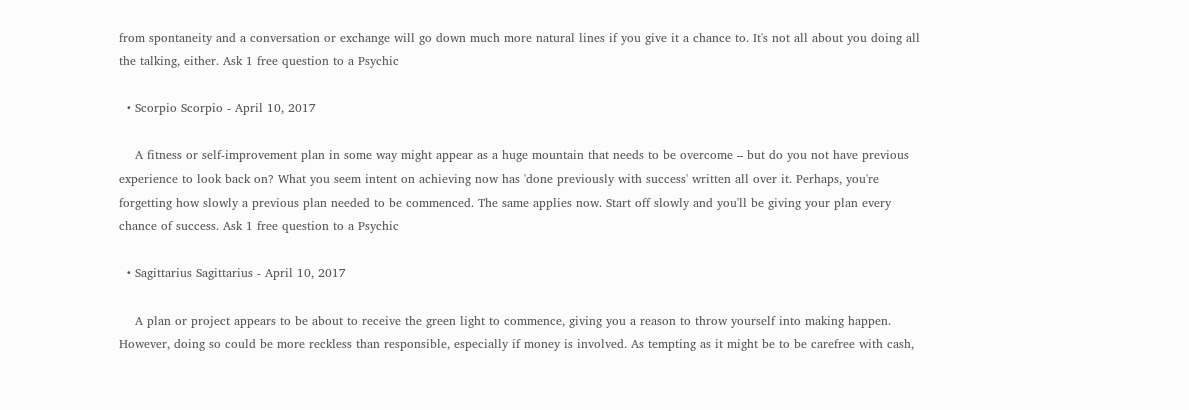from spontaneity and a conversation or exchange will go down much more natural lines if you give it a chance to. It's not all about you doing all the talking, either. Ask 1 free question to a Psychic

  • Scorpio Scorpio - April 10, 2017

    A fitness or self-improvement plan in some way might appear as a huge mountain that needs to be overcome – but do you not have previous experience to look back on? What you seem intent on achieving now has 'done previously with success' written all over it. Perhaps, you're forgetting how slowly a previous plan needed to be commenced. The same applies now. Start off slowly and you'll be giving your plan every chance of success. Ask 1 free question to a Psychic

  • Sagittarius Sagittarius - April 10, 2017

    A plan or project appears to be about to receive the green light to commence, giving you a reason to throw yourself into making happen. However, doing so could be more reckless than responsible, especially if money is involved. As tempting as it might be to be carefree with cash,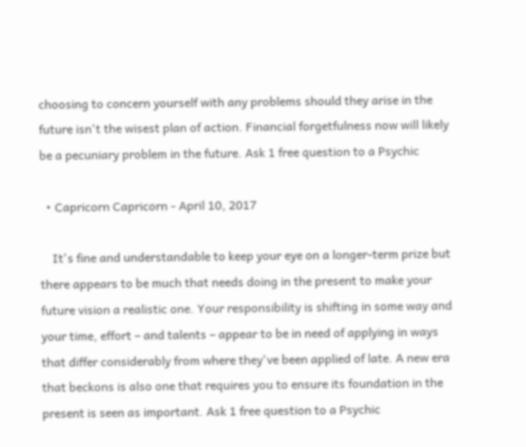choosing to concern yourself with any problems should they arise in the future isn't the wisest plan of action. Financial forgetfulness now will likely be a pecuniary problem in the future. Ask 1 free question to a Psychic

  • Capricorn Capricorn - April 10, 2017

    It's fine and understandable to keep your eye on a longer-term prize but there appears to be much that needs doing in the present to make your future vision a realistic one. Your responsibility is shifting in some way and your time, effort – and talents – appear to be in need of applying in ways that differ considerably from where they've been applied of late. A new era that beckons is also one that requires you to ensure its foundation in the present is seen as important. Ask 1 free question to a Psychic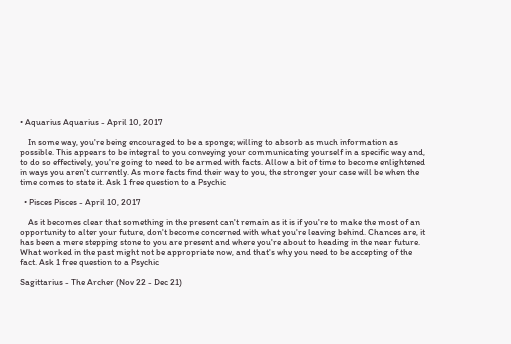• Aquarius Aquarius - April 10, 2017

    In some way, you're being encouraged to be a sponge; willing to absorb as much information as possible. This appears to be integral to you conveying your communicating yourself in a specific way and, to do so effectively, you're going to need to be armed with facts. Allow a bit of time to become enlightened in ways you aren't currently. As more facts find their way to you, the stronger your case will be when the time comes to state it. Ask 1 free question to a Psychic

  • Pisces Pisces - April 10, 2017

    As it becomes clear that something in the present can't remain as it is if you're to make the most of an opportunity to alter your future, don't become concerned with what you're leaving behind. Chances are, it has been a mere stepping stone to you are present and where you're about to heading in the near future. What worked in the past might not be appropriate now, and that's why you need to be accepting of the fact. Ask 1 free question to a Psychic

Sagittarius - The Archer (Nov 22 - Dec 21)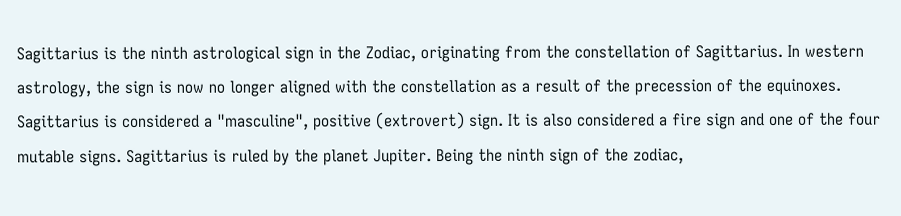Sagittarius is the ninth astrological sign in the Zodiac, originating from the constellation of Sagittarius. In western astrology, the sign is now no longer aligned with the constellation as a result of the precession of the equinoxes. Sagittarius is considered a "masculine", positive (extrovert) sign. It is also considered a fire sign and one of the four mutable signs. Sagittarius is ruled by the planet Jupiter. Being the ninth sign of the zodiac,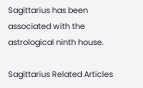Sagittarius has been associated with the astrological ninth house.

Sagittarius Related Articles